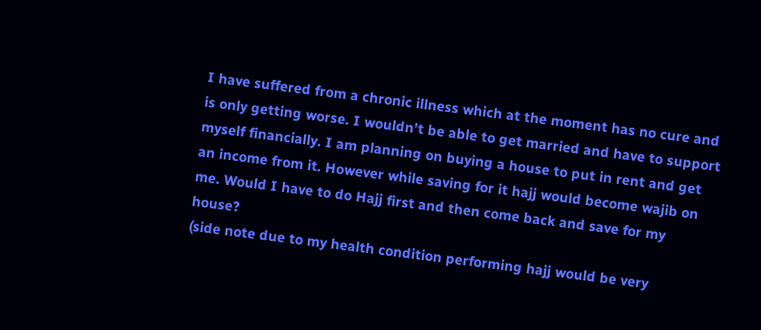I have suffered from a chronic illness which at the moment has no cure and is only getting worse. I wouldn’t be able to get married and have to support myself financially. I am planning on buying a house to put in rent and get an income from it. However while saving for it hajj would become wajib on me. Would I have to do Hajj first and then come back and save for my house?
(side note due to my health condition performing hajj would be very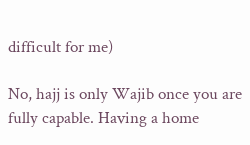difficult for me)

No, hajj is only Wajib once you are fully capable. Having a home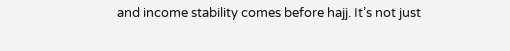and income stability comes before hajj. It’s not just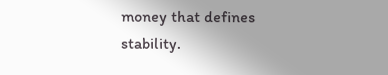money that defines stability.